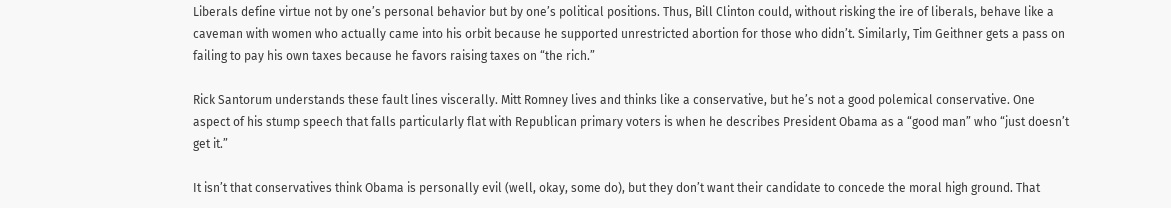Liberals define virtue not by one’s personal behavior but by one’s political positions. Thus, Bill Clinton could, without risking the ire of liberals, behave like a caveman with women who actually came into his orbit because he supported unrestricted abortion for those who didn’t. Similarly, Tim Geithner gets a pass on failing to pay his own taxes because he favors raising taxes on “the rich.”

Rick Santorum understands these fault lines viscerally. Mitt Romney lives and thinks like a conservative, but he’s not a good polemical conservative. One aspect of his stump speech that falls particularly flat with Republican primary voters is when he describes President Obama as a “good man” who “just doesn’t get it.”

It isn’t that conservatives think Obama is personally evil (well, okay, some do), but they don’t want their candidate to concede the moral high ground. That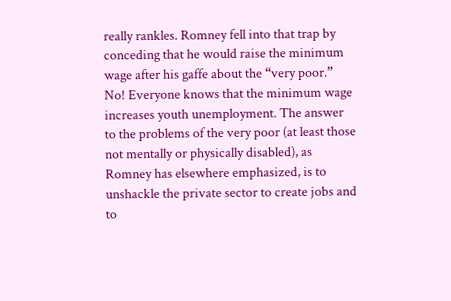really rankles. Romney fell into that trap by conceding that he would raise the minimum wage after his gaffe about the “very poor.” No! Everyone knows that the minimum wage increases youth unemployment. The answer to the problems of the very poor (at least those not mentally or physically disabled), as Romney has elsewhere emphasized, is to unshackle the private sector to create jobs and to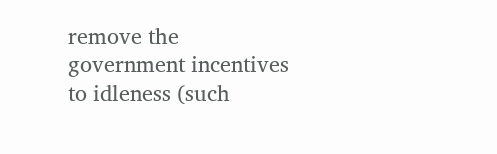remove the government incentives to idleness (such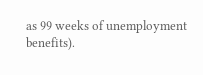as 99 weeks of unemployment benefits).